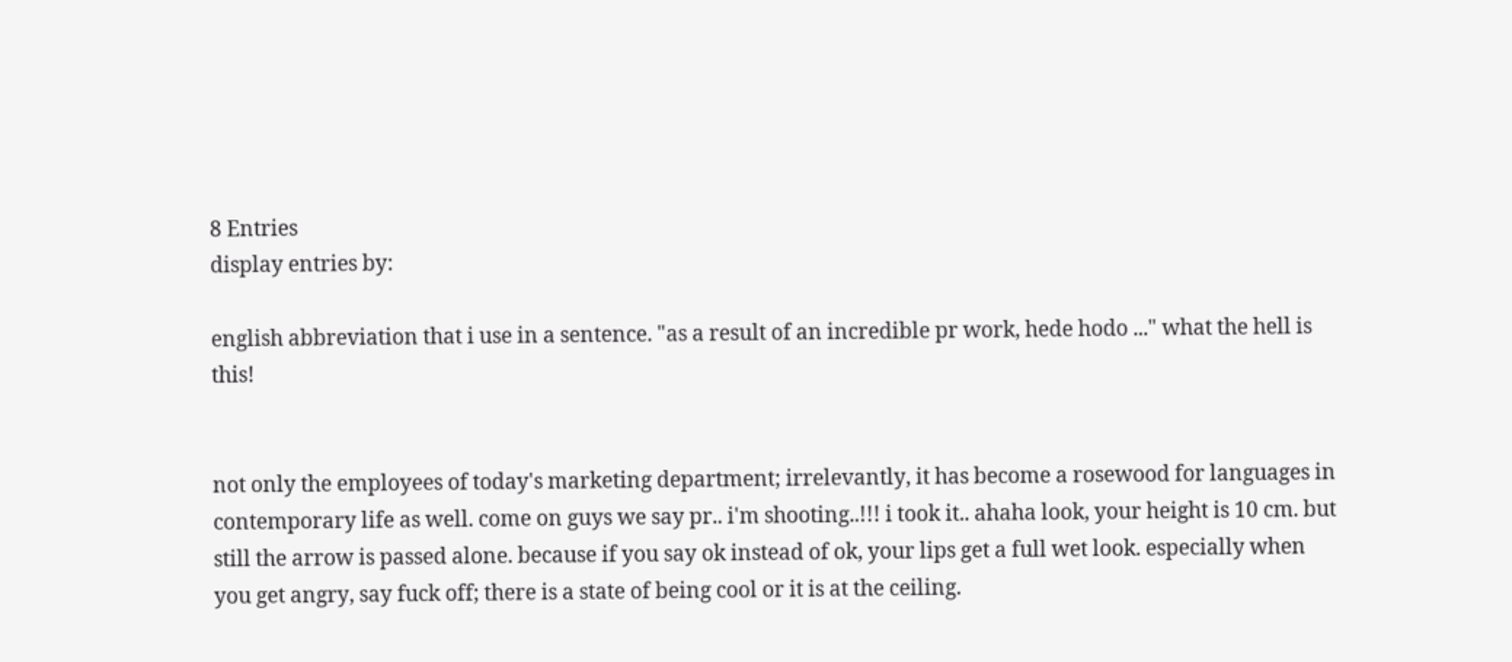8 Entries
display entries by:

english abbreviation that i use in a sentence. "as a result of an incredible pr work, hede hodo ..." what the hell is this!


not only the employees of today's marketing department; irrelevantly, it has become a rosewood for languages in contemporary life as well. come on guys we say pr.. i'm shooting..!!! i took it.. ahaha look, your height is 10 cm. but still the arrow is passed alone. because if you say ok instead of ok, your lips get a full wet look. especially when you get angry, say fuck off; there is a state of being cool or it is at the ceiling.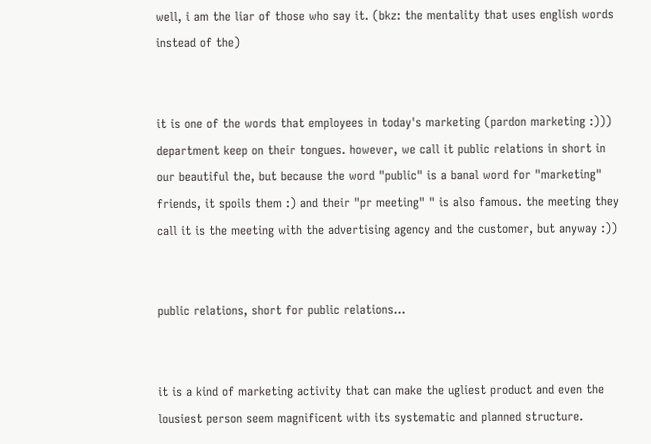well, i am the liar of those who say it. (bkz: the mentality that uses english words instead of the)


it is one of the words that employees in today's marketing (pardon marketing :))) department keep on their tongues. however, we call it public relations in short in our beautiful the, but because the word "public" is a banal word for "marketing" friends, it spoils them :) and their "pr meeting" " is also famous. the meeting they call it is the meeting with the advertising agency and the customer, but anyway :))


public relations, short for public relations...


it is a kind of marketing activity that can make the ugliest product and even the lousiest person seem magnificent with its systematic and planned structure.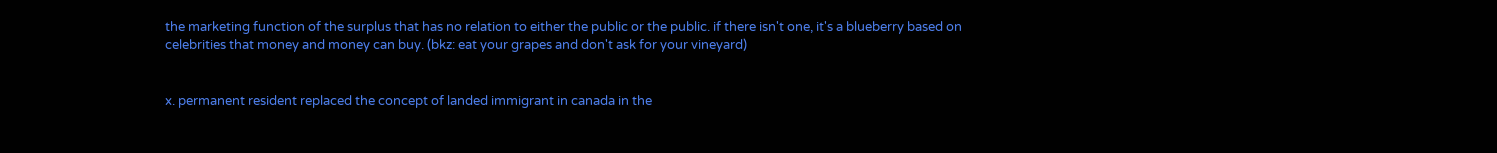the marketing function of the surplus that has no relation to either the public or the public. if there isn't one, it's a blueberry based on celebrities that money and money can buy. (bkz: eat your grapes and don't ask for your vineyard)


x. permanent resident replaced the concept of landed immigrant in canada in the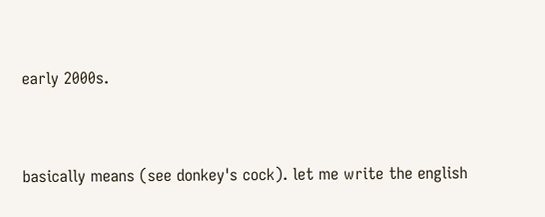early 2000s.


basically means (see donkey's cock). let me write the english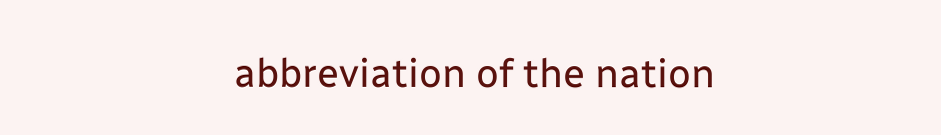abbreviation of the nation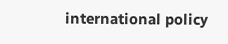international policy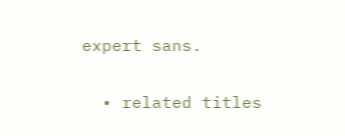expert sans.

  • related titles